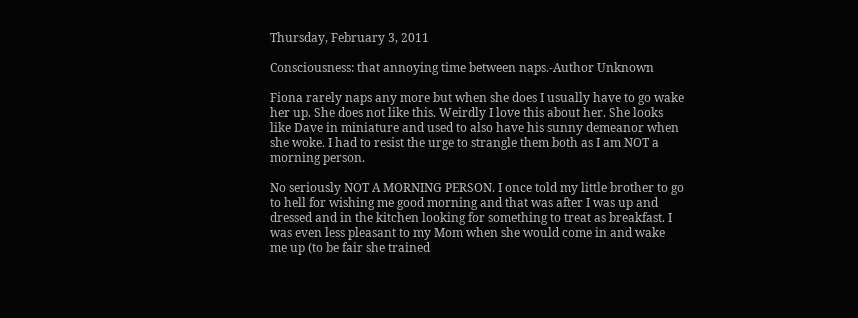Thursday, February 3, 2011

Consciousness: that annoying time between naps.-Author Unknown

Fiona rarely naps any more but when she does I usually have to go wake her up. She does not like this. Weirdly I love this about her. She looks like Dave in miniature and used to also have his sunny demeanor when she woke. I had to resist the urge to strangle them both as I am NOT a morning person.

No seriously NOT A MORNING PERSON. I once told my little brother to go to hell for wishing me good morning and that was after I was up and dressed and in the kitchen looking for something to treat as breakfast. I was even less pleasant to my Mom when she would come in and wake me up (to be fair she trained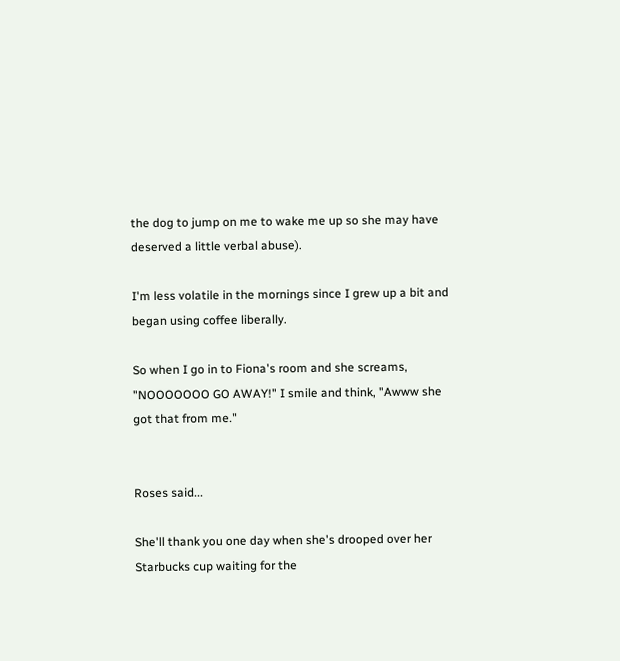the dog to jump on me to wake me up so she may have deserved a little verbal abuse).

I'm less volatile in the mornings since I grew up a bit and began using coffee liberally.

So when I go in to Fiona's room and she screams, "NOOOOOOO GO AWAY!" I smile and think, "Awww she got that from me."


Roses said...

She'll thank you one day when she's drooped over her Starbucks cup waiting for the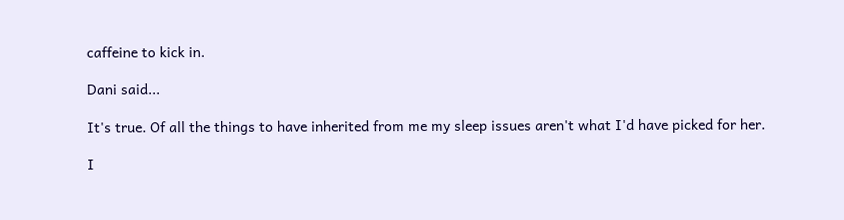caffeine to kick in.

Dani said...

It's true. Of all the things to have inherited from me my sleep issues aren't what I'd have picked for her.

I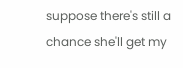suppose there's still a chance she'll get my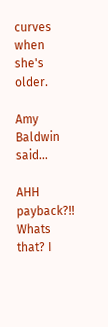curves when she's older.

Amy Baldwin said...

AHH payback?!! Whats that? I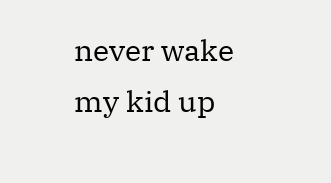never wake my kid up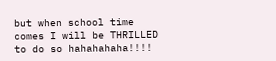but when school time comes I will be THRILLED to do so hahahahaha!!!!